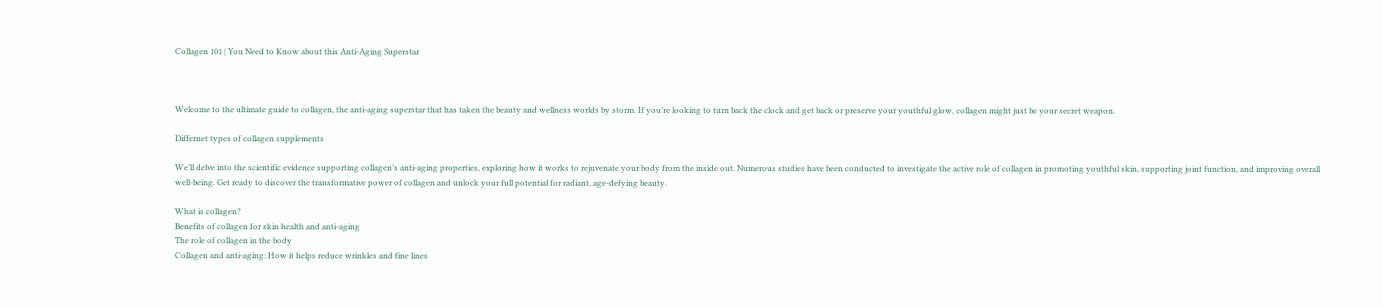Collagen 101 | You Need to Know about this Anti-Aging Superstar



Welcome to the ultimate guide to collagen, the anti-aging superstar that has taken the beauty and wellness worlds by storm. If you’re looking to turn back the clock and get back or preserve your youthful glow, collagen might just be your secret weapon.

Differnet types of collagen supplements

We’ll delve into the scientific evidence supporting collagen’s anti-aging properties, exploring how it works to rejuvenate your body from the inside out. Numerous studies have been conducted to investigate the active role of collagen in promoting youthful skin, supporting joint function, and improving overall well-being. Get ready to discover the transformative power of collagen and unlock your full potential for radiant, age-defying beauty.

What is collagen?
Benefits of collagen for skin health and anti-aging
The role of collagen in the body
Collagen and anti-aging: How it helps reduce wrinkles and fine lines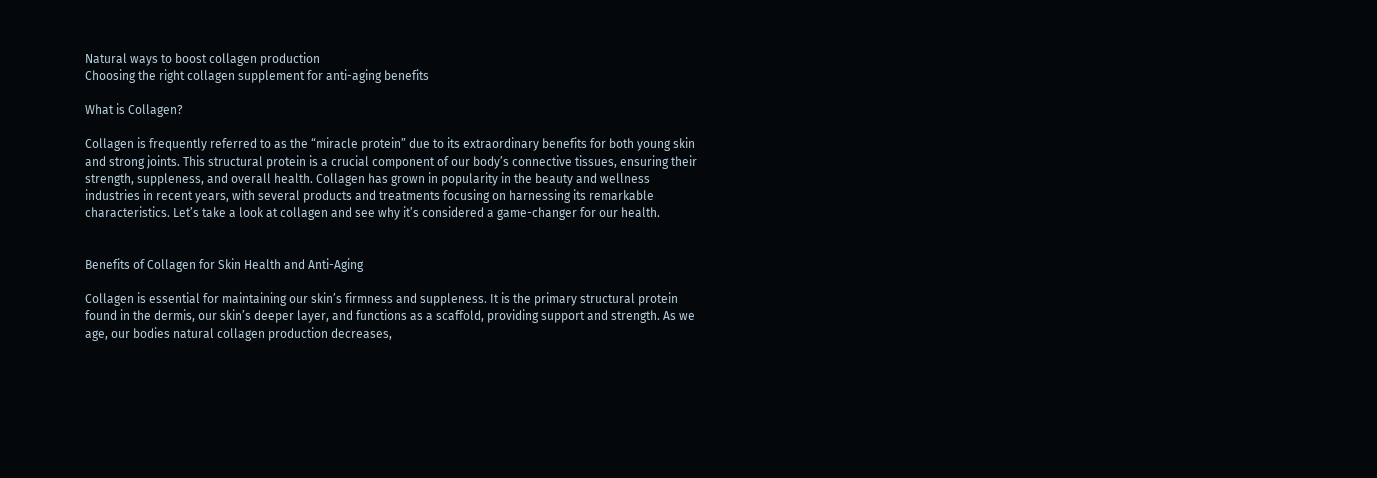Natural ways to boost collagen production
Choosing the right collagen supplement for anti-aging benefits

What is Collagen?

Collagen is frequently referred to as the “miracle protein” due to its extraordinary benefits for both young skin and strong joints. This structural protein is a crucial component of our body’s connective tissues, ensuring their strength, suppleness, and overall health. Collagen has grown in popularity in the beauty and wellness industries in recent years, with several products and treatments focusing on harnessing its remarkable characteristics. Let’s take a look at collagen and see why it’s considered a game-changer for our health.


Benefits of Collagen for Skin Health and Anti-Aging

Collagen is essential for maintaining our skin’s firmness and suppleness. It is the primary structural protein found in the dermis, our skin’s deeper layer, and functions as a scaffold, providing support and strength. As we age, our bodies natural collagen production decreases,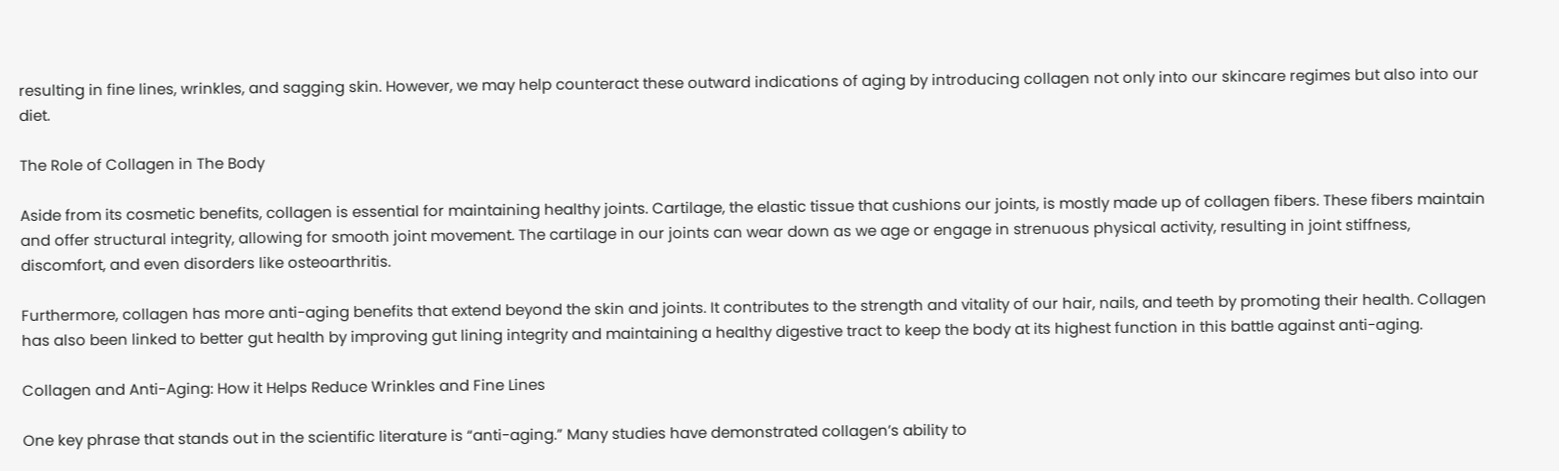resulting in fine lines, wrinkles, and sagging skin. However, we may help counteract these outward indications of aging by introducing collagen not only into our skincare regimes but also into our diet.

The Role of Collagen in The Body

Aside from its cosmetic benefits, collagen is essential for maintaining healthy joints. Cartilage, the elastic tissue that cushions our joints, is mostly made up of collagen fibers. These fibers maintain and offer structural integrity, allowing for smooth joint movement. The cartilage in our joints can wear down as we age or engage in strenuous physical activity, resulting in joint stiffness, discomfort, and even disorders like osteoarthritis.

Furthermore, collagen has more anti-aging benefits that extend beyond the skin and joints. It contributes to the strength and vitality of our hair, nails, and teeth by promoting their health. Collagen has also been linked to better gut health by improving gut lining integrity and maintaining a healthy digestive tract to keep the body at its highest function in this battle against anti-aging.

Collagen and Anti-Aging: How it Helps Reduce Wrinkles and Fine Lines

One key phrase that stands out in the scientific literature is “anti-aging.” Many studies have demonstrated collagen’s ability to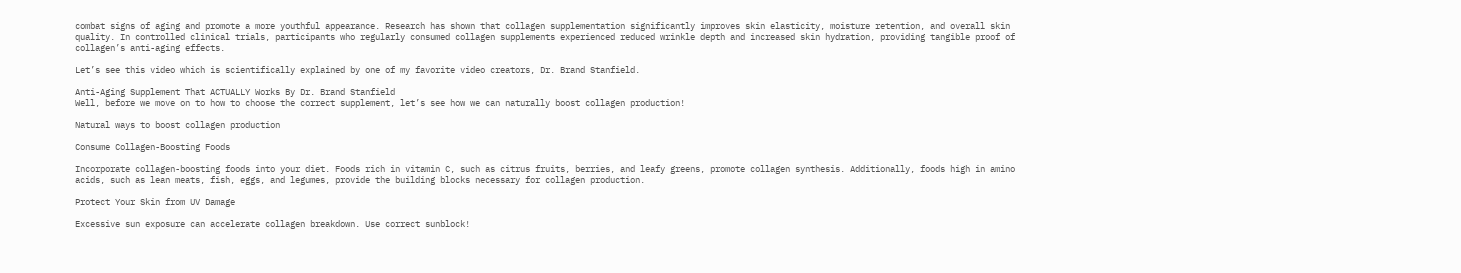combat signs of aging and promote a more youthful appearance. Research has shown that collagen supplementation significantly improves skin elasticity, moisture retention, and overall skin quality. In controlled clinical trials, participants who regularly consumed collagen supplements experienced reduced wrinkle depth and increased skin hydration, providing tangible proof of collagen’s anti-aging effects.

Let’s see this video which is scientifically explained by one of my favorite video creators, Dr. Brand Stanfield.

Anti-Aging Supplement That ACTUALLY Works By Dr. Brand Stanfield
Well, before we move on to how to choose the correct supplement, let’s see how we can naturally boost collagen production!

Natural ways to boost collagen production

Consume Collagen-Boosting Foods

Incorporate collagen-boosting foods into your diet. Foods rich in vitamin C, such as citrus fruits, berries, and leafy greens, promote collagen synthesis. Additionally, foods high in amino acids, such as lean meats, fish, eggs, and legumes, provide the building blocks necessary for collagen production.

Protect Your Skin from UV Damage

Excessive sun exposure can accelerate collagen breakdown. Use correct sunblock!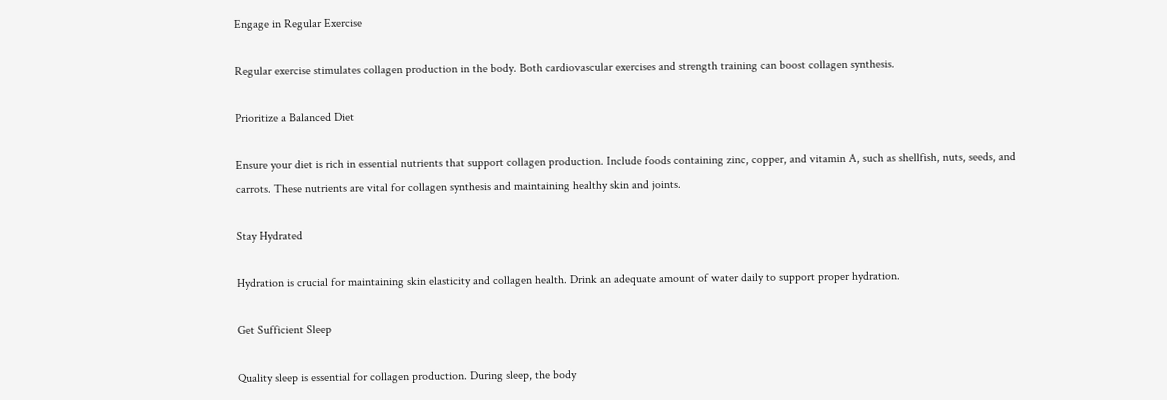Engage in Regular Exercise

Regular exercise stimulates collagen production in the body. Both cardiovascular exercises and strength training can boost collagen synthesis.

Prioritize a Balanced Diet

Ensure your diet is rich in essential nutrients that support collagen production. Include foods containing zinc, copper, and vitamin A, such as shellfish, nuts, seeds, and carrots. These nutrients are vital for collagen synthesis and maintaining healthy skin and joints.

Stay Hydrated

Hydration is crucial for maintaining skin elasticity and collagen health. Drink an adequate amount of water daily to support proper hydration.

Get Sufficient Sleep

Quality sleep is essential for collagen production. During sleep, the body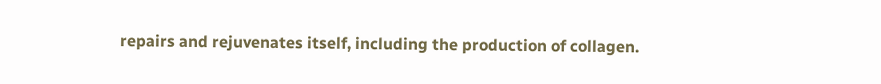repairs and rejuvenates itself, including the production of collagen.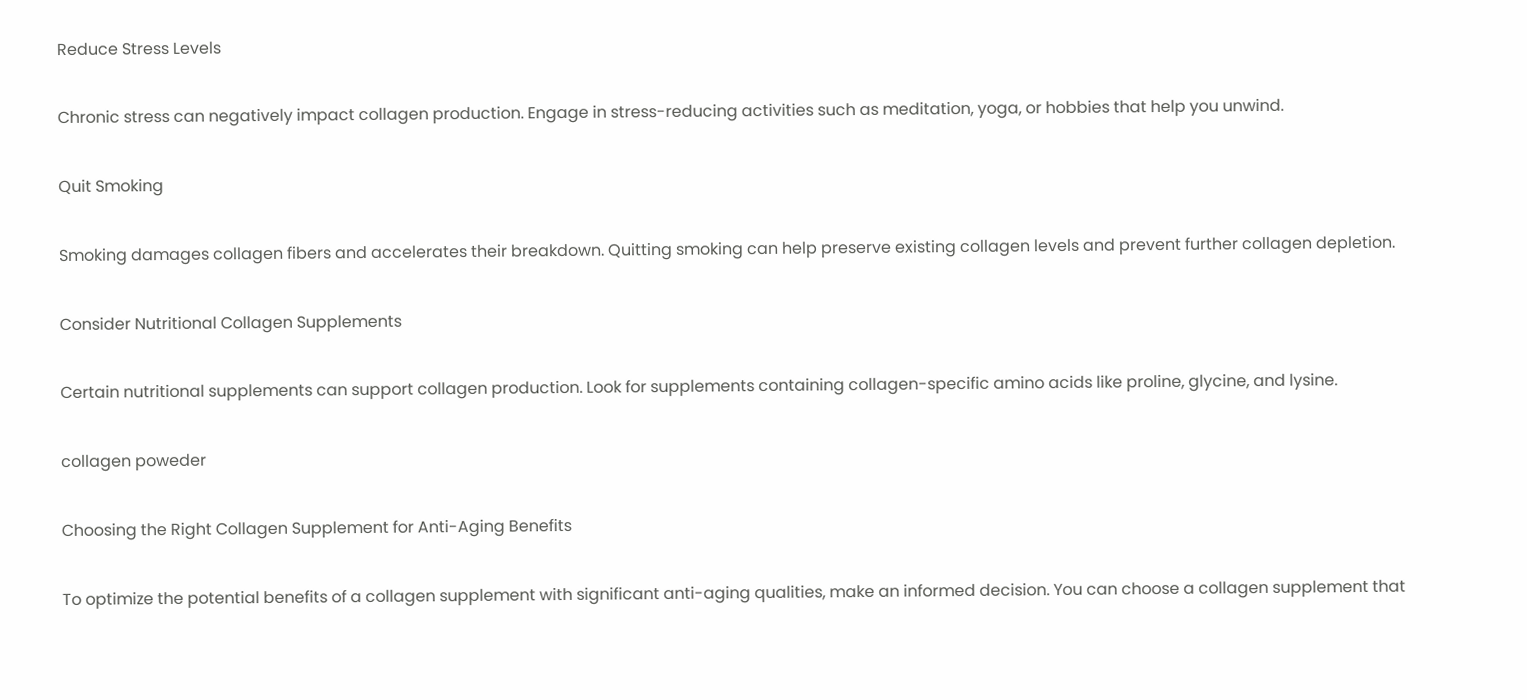Reduce Stress Levels

Chronic stress can negatively impact collagen production. Engage in stress-reducing activities such as meditation, yoga, or hobbies that help you unwind.

Quit Smoking

Smoking damages collagen fibers and accelerates their breakdown. Quitting smoking can help preserve existing collagen levels and prevent further collagen depletion.

Consider Nutritional Collagen Supplements

Certain nutritional supplements can support collagen production. Look for supplements containing collagen-specific amino acids like proline, glycine, and lysine.

collagen poweder

Choosing the Right Collagen Supplement for Anti-Aging Benefits

To optimize the potential benefits of a collagen supplement with significant anti-aging qualities, make an informed decision. You can choose a collagen supplement that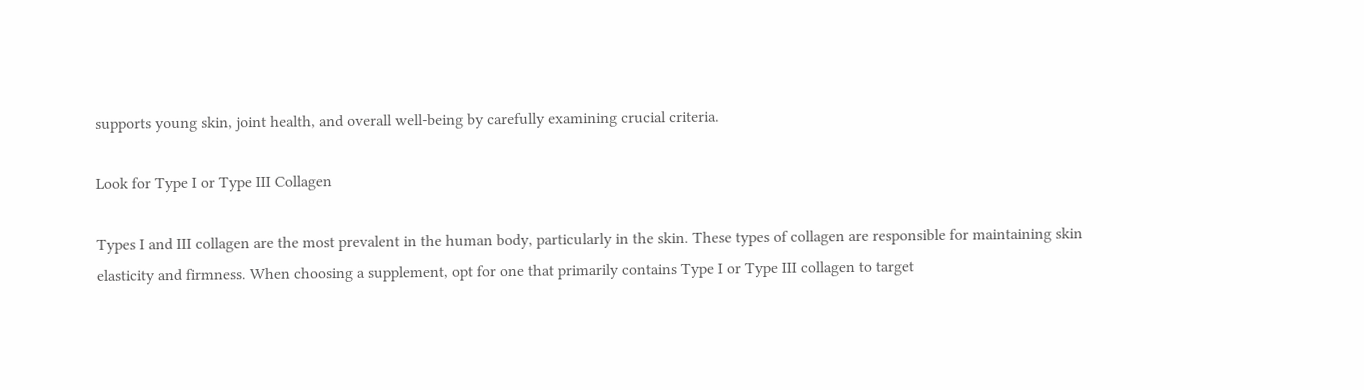supports young skin, joint health, and overall well-being by carefully examining crucial criteria.

Look for Type I or Type III Collagen

Types I and III collagen are the most prevalent in the human body, particularly in the skin. These types of collagen are responsible for maintaining skin elasticity and firmness. When choosing a supplement, opt for one that primarily contains Type I or Type III collagen to target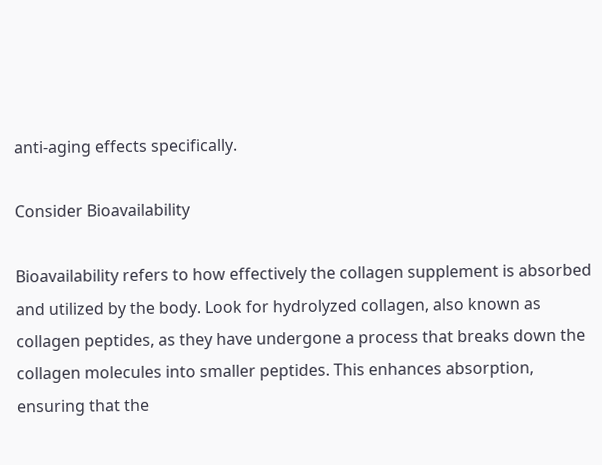anti-aging effects specifically.

Consider Bioavailability

Bioavailability refers to how effectively the collagen supplement is absorbed and utilized by the body. Look for hydrolyzed collagen, also known as collagen peptides, as they have undergone a process that breaks down the collagen molecules into smaller peptides. This enhances absorption, ensuring that the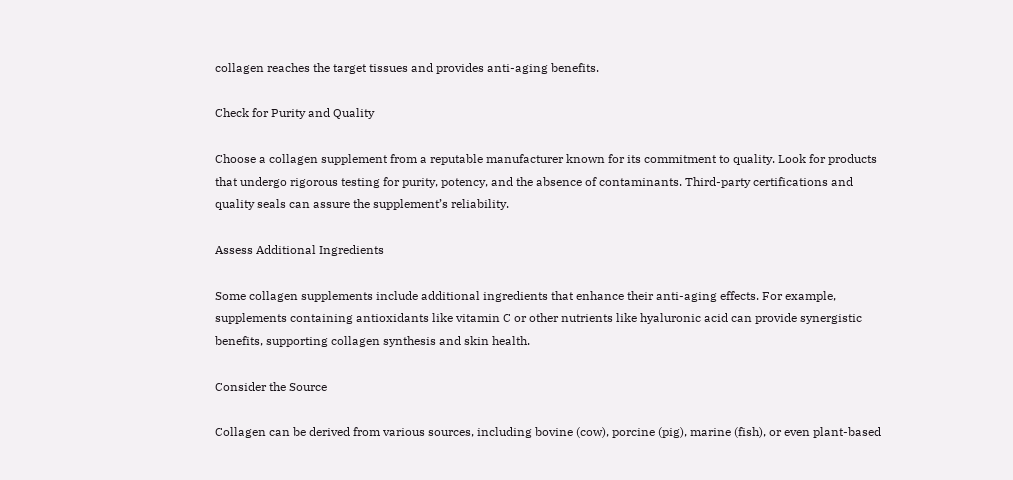collagen reaches the target tissues and provides anti-aging benefits.

Check for Purity and Quality

Choose a collagen supplement from a reputable manufacturer known for its commitment to quality. Look for products that undergo rigorous testing for purity, potency, and the absence of contaminants. Third-party certifications and quality seals can assure the supplement’s reliability.

Assess Additional Ingredients

Some collagen supplements include additional ingredients that enhance their anti-aging effects. For example, supplements containing antioxidants like vitamin C or other nutrients like hyaluronic acid can provide synergistic benefits, supporting collagen synthesis and skin health.

Consider the Source

Collagen can be derived from various sources, including bovine (cow), porcine (pig), marine (fish), or even plant-based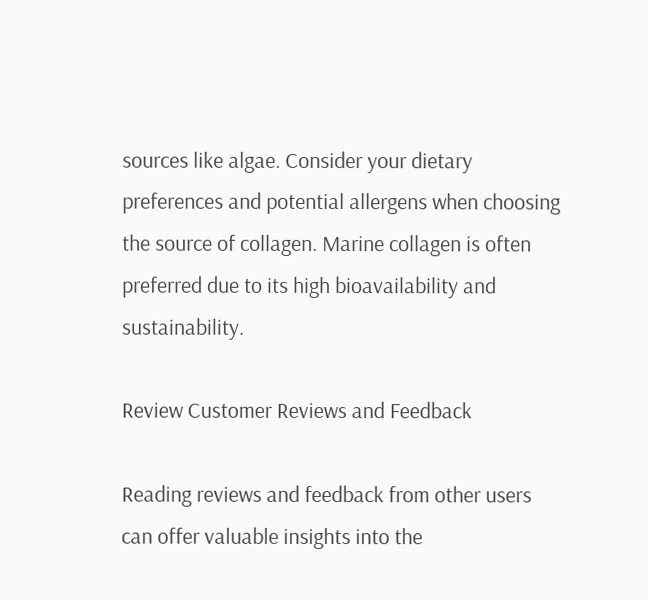sources like algae. Consider your dietary preferences and potential allergens when choosing the source of collagen. Marine collagen is often preferred due to its high bioavailability and sustainability.

Review Customer Reviews and Feedback

Reading reviews and feedback from other users can offer valuable insights into the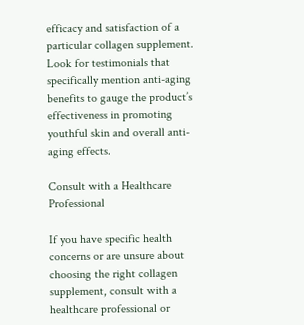efficacy and satisfaction of a particular collagen supplement. Look for testimonials that specifically mention anti-aging benefits to gauge the product’s effectiveness in promoting youthful skin and overall anti-aging effects.

Consult with a Healthcare Professional

If you have specific health concerns or are unsure about choosing the right collagen supplement, consult with a healthcare professional or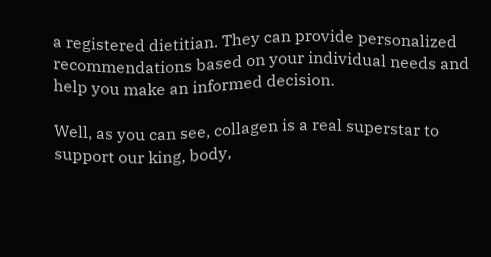a registered dietitian. They can provide personalized recommendations based on your individual needs and help you make an informed decision.

Well, as you can see, collagen is a real superstar to support our king, body,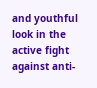and youthful look in the active fight against anti-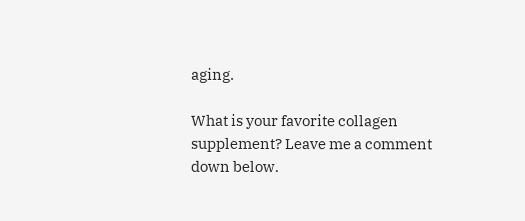aging.

What is your favorite collagen supplement? Leave me a comment down below.